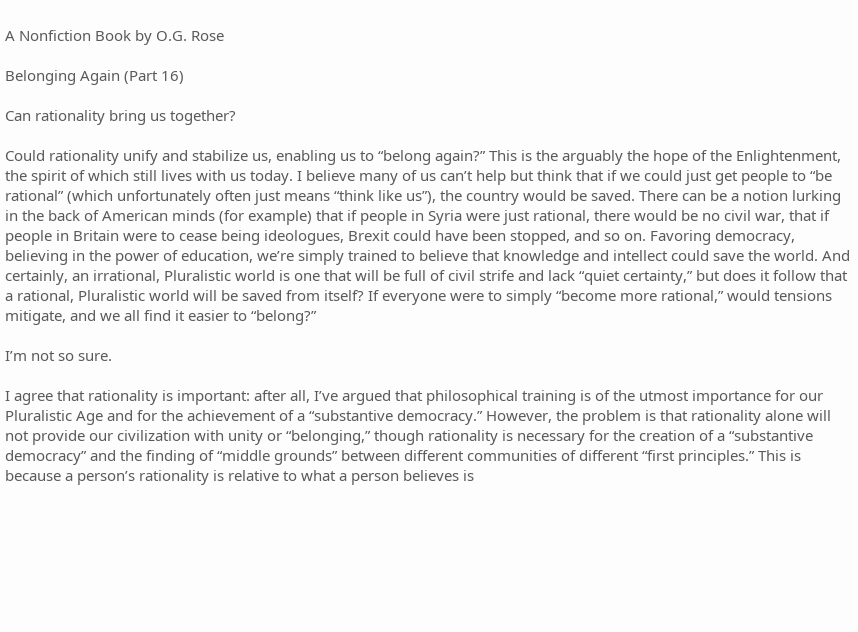A Nonfiction Book by O.G. Rose

Belonging Again (Part 16)

Can rationality bring us together?

Could rationality unify and stabilize us, enabling us to “belong again?” This is the arguably the hope of the Enlightenment, the spirit of which still lives with us today. I believe many of us can’t help but think that if we could just get people to “be rational” (which unfortunately often just means “think like us”), the country would be saved. There can be a notion lurking in the back of American minds (for example) that if people in Syria were just rational, there would be no civil war, that if people in Britain were to cease being ideologues, Brexit could have been stopped, and so on. Favoring democracy, believing in the power of education, we’re simply trained to believe that knowledge and intellect could save the world. And certainly, an irrational, Pluralistic world is one that will be full of civil strife and lack “quiet certainty,” but does it follow that a rational, Pluralistic world will be saved from itself? If everyone were to simply “become more rational,” would tensions mitigate, and we all find it easier to “belong?”

I’m not so sure.

I agree that rationality is important: after all, I’ve argued that philosophical training is of the utmost importance for our Pluralistic Age and for the achievement of a “substantive democracy.” However, the problem is that rationality alone will not provide our civilization with unity or “belonging,” though rationality is necessary for the creation of a “substantive democracy” and the finding of “middle grounds” between different communities of different “first principles.” This is because a person’s rationality is relative to what a person believes is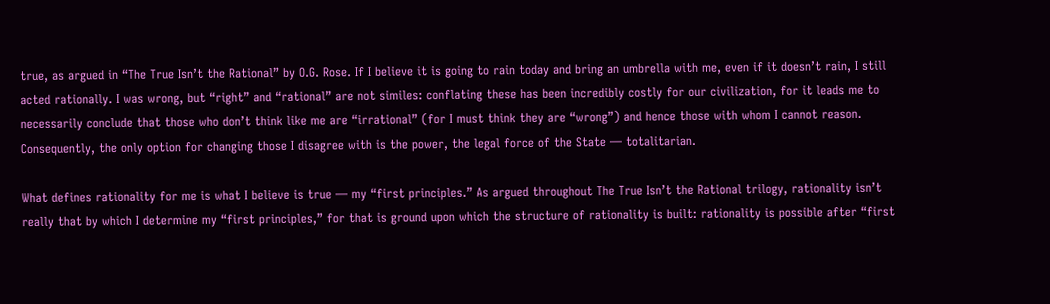true, as argued in “The True Isn’t the Rational” by O.G. Rose. If I believe it is going to rain today and bring an umbrella with me, even if it doesn’t rain, I still acted rationally. I was wrong, but “right” and “rational” are not similes: conflating these has been incredibly costly for our civilization, for it leads me to necessarily conclude that those who don’t think like me are “irrational” (for I must think they are “wrong”) and hence those with whom I cannot reason. Consequently, the only option for changing those I disagree with is the power, the legal force of the State — totalitarian.

What defines rationality for me is what I believe is true — my “first principles.” As argued throughout The True Isn’t the Rational trilogy, rationality isn’t really that by which I determine my “first principles,” for that is ground upon which the structure of rationality is built: rationality is possible after “first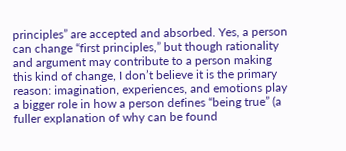principles” are accepted and absorbed. Yes, a person can change “first principles,” but though rationality and argument may contribute to a person making this kind of change, I don’t believe it is the primary reason: imagination, experiences, and emotions play a bigger role in how a person defines “being true” (a fuller explanation of why can be found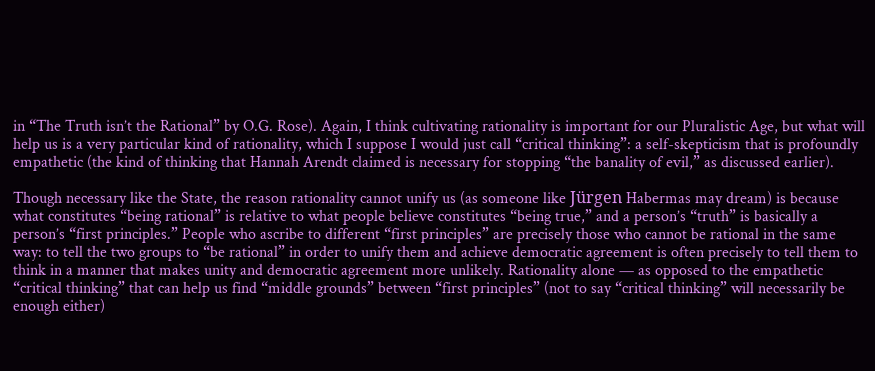in “The Truth isn’t the Rational” by O.G. Rose). Again, I think cultivating rationality is important for our Pluralistic Age, but what will help us is a very particular kind of rationality, which I suppose I would just call “critical thinking”: a self-skepticism that is profoundly empathetic (the kind of thinking that Hannah Arendt claimed is necessary for stopping “the banality of evil,” as discussed earlier).

Though necessary like the State, the reason rationality cannot unify us (as someone like Jürgen Habermas may dream) is because what constitutes “being rational” is relative to what people believe constitutes “being true,” and a person’s “truth” is basically a person’s “first principles.” People who ascribe to different “first principles” are precisely those who cannot be rational in the same way: to tell the two groups to “be rational” in order to unify them and achieve democratic agreement is often precisely to tell them to think in a manner that makes unity and democratic agreement more unlikely. Rationality alone — as opposed to the empathetic “critical thinking” that can help us find “middle grounds” between “first principles” (not to say “critical thinking” will necessarily be enough either)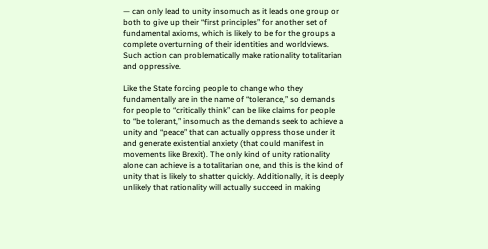— can only lead to unity insomuch as it leads one group or both to give up their “first principles” for another set of fundamental axioms, which is likely to be for the groups a complete overturning of their identities and worldviews. Such action can problematically make rationality totalitarian and oppressive.

Like the State forcing people to change who they fundamentally are in the name of “tolerance,” so demands for people to “critically think” can be like claims for people to “be tolerant,” insomuch as the demands seek to achieve a unity and “peace” that can actually oppress those under it and generate existential anxiety (that could manifest in movements like Brexit). The only kind of unity rationality alone can achieve is a totalitarian one, and this is the kind of unity that is likely to shatter quickly. Additionally, it is deeply unlikely that rationality will actually succeed in making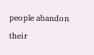people abandon their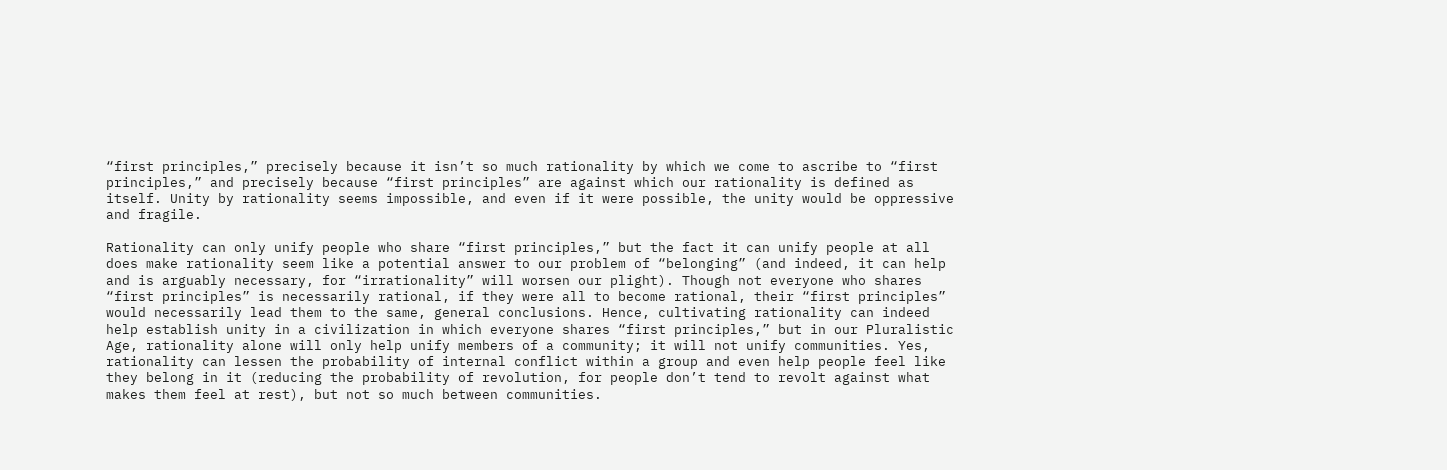“first principles,” precisely because it isn’t so much rationality by which we come to ascribe to “first principles,” and precisely because “first principles” are against which our rationality is defined as itself. Unity by rationality seems impossible, and even if it were possible, the unity would be oppressive and fragile.

Rationality can only unify people who share “first principles,” but the fact it can unify people at all does make rationality seem like a potential answer to our problem of “belonging” (and indeed, it can help and is arguably necessary, for “irrationality” will worsen our plight). Though not everyone who shares “first principles” is necessarily rational, if they were all to become rational, their “first principles” would necessarily lead them to the same, general conclusions. Hence, cultivating rationality can indeed help establish unity in a civilization in which everyone shares “first principles,” but in our Pluralistic Age, rationality alone will only help unify members of a community; it will not unify communities. Yes, rationality can lessen the probability of internal conflict within a group and even help people feel like they belong in it (reducing the probability of revolution, for people don’t tend to revolt against what makes them feel at rest), but not so much between communities.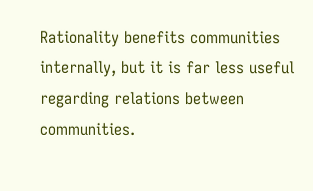Rationality benefits communities internally, but it is far less useful regarding relations between communities.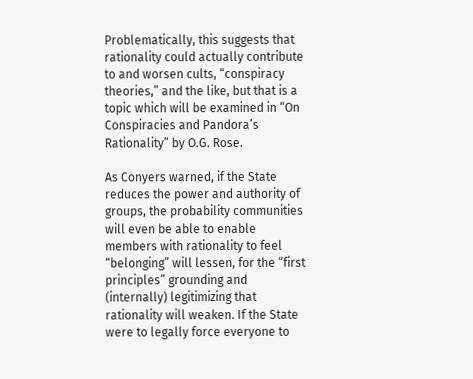Problematically, this suggests that rationality could actually contribute to and worsen cults, “conspiracy theories,” and the like, but that is a topic which will be examined in “On Conspiracies and Pandora’s Rationality” by O.G. Rose.

As Conyers warned, if the State reduces the power and authority of groups, the probability communities will even be able to enable members with rationality to feel “belonging” will lessen, for the “first principles” grounding and (internally) legitimizing that rationality will weaken. If the State were to legally force everyone to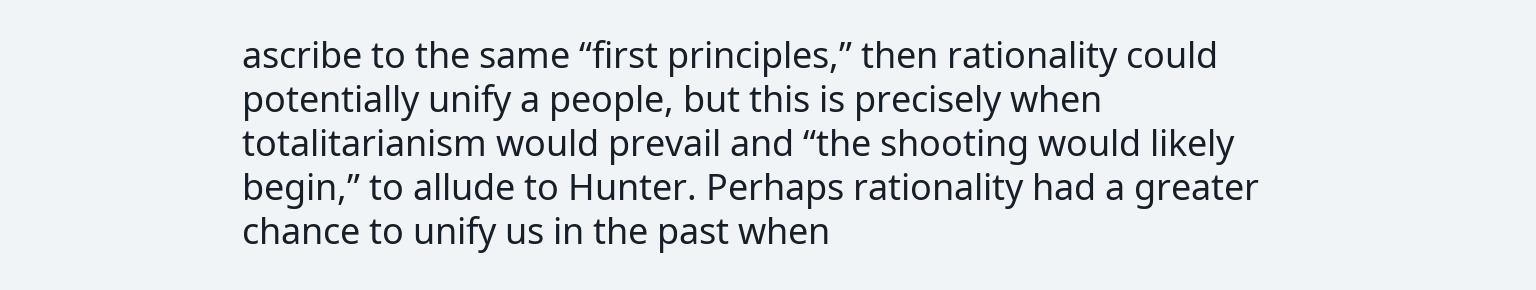ascribe to the same “first principles,” then rationality could potentially unify a people, but this is precisely when totalitarianism would prevail and “the shooting would likely begin,” to allude to Hunter. Perhaps rationality had a greater chance to unify us in the past when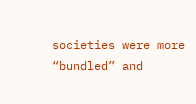societies were more “bundled” and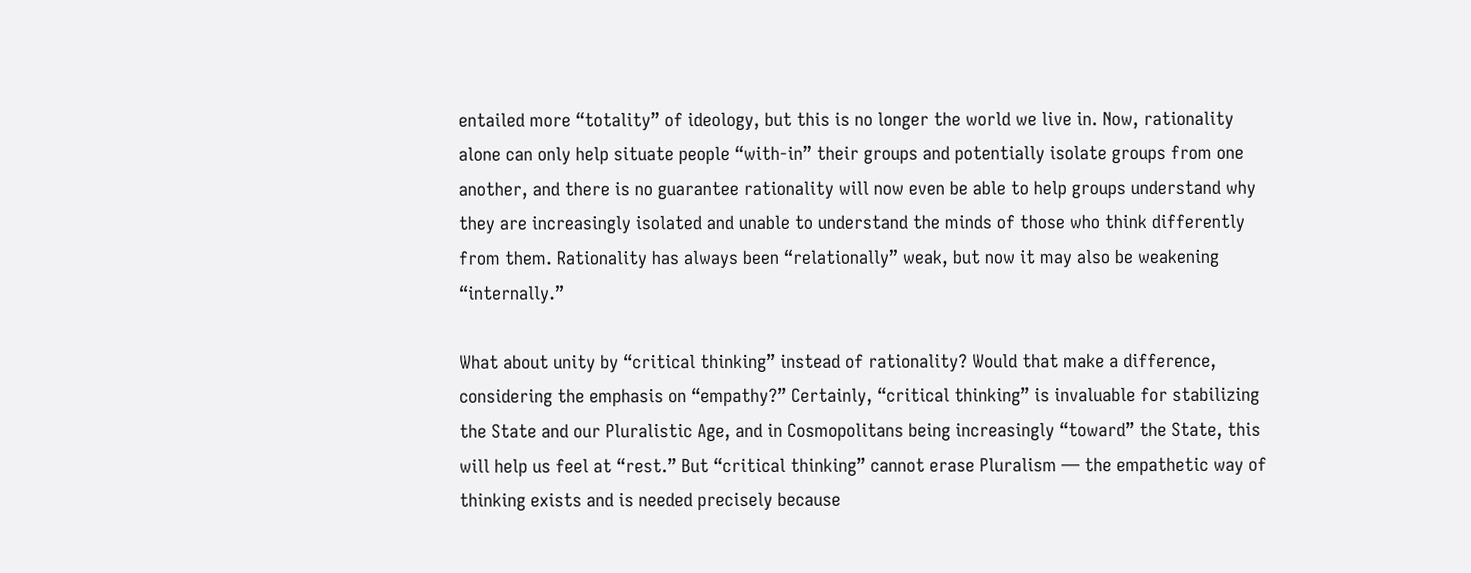entailed more “totality” of ideology, but this is no longer the world we live in. Now, rationality alone can only help situate people “with-in” their groups and potentially isolate groups from one another, and there is no guarantee rationality will now even be able to help groups understand why they are increasingly isolated and unable to understand the minds of those who think differently from them. Rationality has always been “relationally” weak, but now it may also be weakening “internally.”

What about unity by “critical thinking” instead of rationality? Would that make a difference, considering the emphasis on “empathy?” Certainly, “critical thinking” is invaluable for stabilizing the State and our Pluralistic Age, and in Cosmopolitans being increasingly “toward” the State, this will help us feel at “rest.” But “critical thinking” cannot erase Pluralism — the empathetic way of thinking exists and is needed precisely because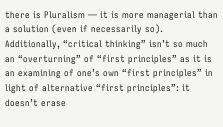there is Pluralism — it is more managerial than a solution (even if necessarily so). Additionally, “critical thinking” isn’t so much an “overturning” of “first principles” as it is an examining of one’s own “first principles” in light of alternative “first principles”: it doesn’t erase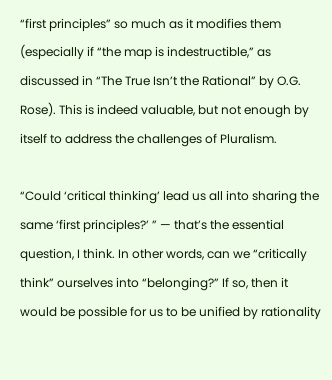“first principles” so much as it modifies them (especially if “the map is indestructible,” as discussed in “The True Isn’t the Rational” by O.G. Rose). This is indeed valuable, but not enough by itself to address the challenges of Pluralism.

“Could ‘critical thinking’ lead us all into sharing the same ‘first principles?’ ” — that’s the essential question, I think. In other words, can we “critically think” ourselves into “belonging?” If so, then it would be possible for us to be unified by rationality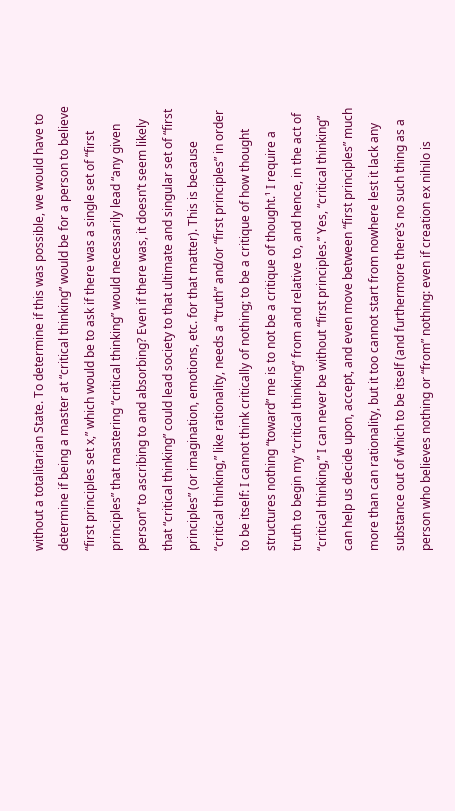without a totalitarian State. To determine if this was possible, we would have to determine if being a master at “critical thinking” would be for a person to believe “first principles set x,” which would be to ask if there was a single set of “first principles” that mastering “critical thinking” would necessarily lead “any given person” to ascribing to and absorbing? Even if there was, it doesn’t seem likely that “critical thinking” could lead society to that ultimate and singular set of “first principles” (or imagination, emotions, etc. for that matter). This is because “critical thinking,” like rationality, needs a “truth” and/or “first principles” in order to be itself: I cannot think critically of nothing; to be a critique of how thought structures nothing “toward” me is to not be a critique of thought.¹ I require a truth to begin my “critical thinking” from and relative to, and hence, in the act of “critical thinking,” I can never be without “first principles.” Yes, “critical thinking” can help us decide upon, accept, and even move between “first principles” much more than can rationality, but it too cannot start from nowhere lest it lack any substance out of which to be itself (and furthermore there’s no such thing as a person who believes nothing or “from” nothing: even if creation ex nihilo is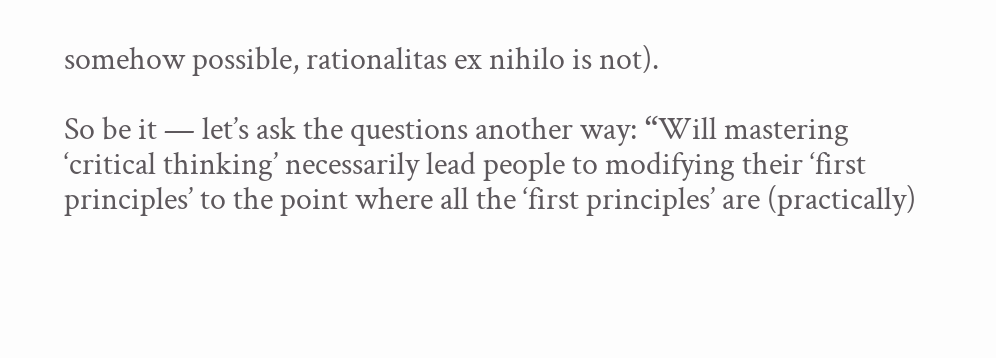somehow possible, rationalitas ex nihilo is not).

So be it — let’s ask the questions another way: “Will mastering ‘critical thinking’ necessarily lead people to modifying their ‘first principles’ to the point where all the ‘first principles’ are (practically)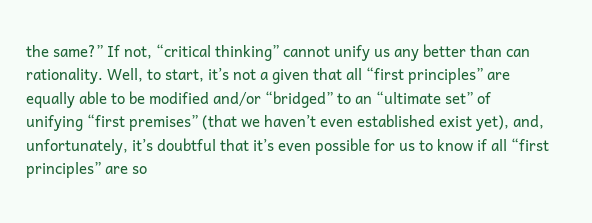the same?” If not, “critical thinking” cannot unify us any better than can rationality. Well, to start, it’s not a given that all “first principles” are equally able to be modified and/or “bridged” to an “ultimate set” of unifying “first premises” (that we haven’t even established exist yet), and, unfortunately, it’s doubtful that it’s even possible for us to know if all “first principles” are so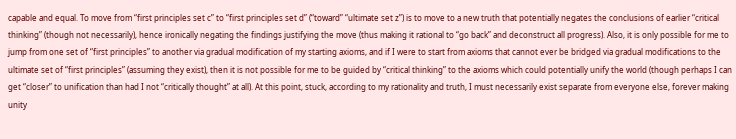capable and equal. To move from “first principles set c” to “first principles set d” (“toward” “ultimate set z”) is to move to a new truth that potentially negates the conclusions of earlier “critical thinking” (though not necessarily), hence ironically negating the findings justifying the move (thus making it rational to “go back” and deconstruct all progress). Also, it is only possible for me to jump from one set of “first principles” to another via gradual modification of my starting axioms, and if I were to start from axioms that cannot ever be bridged via gradual modifications to the ultimate set of “first principles” (assuming they exist), then it is not possible for me to be guided by “critical thinking” to the axioms which could potentially unify the world (though perhaps I can get “closer” to unification than had I not “critically thought” at all). At this point, stuck, according to my rationality and truth, I must necessarily exist separate from everyone else, forever making unity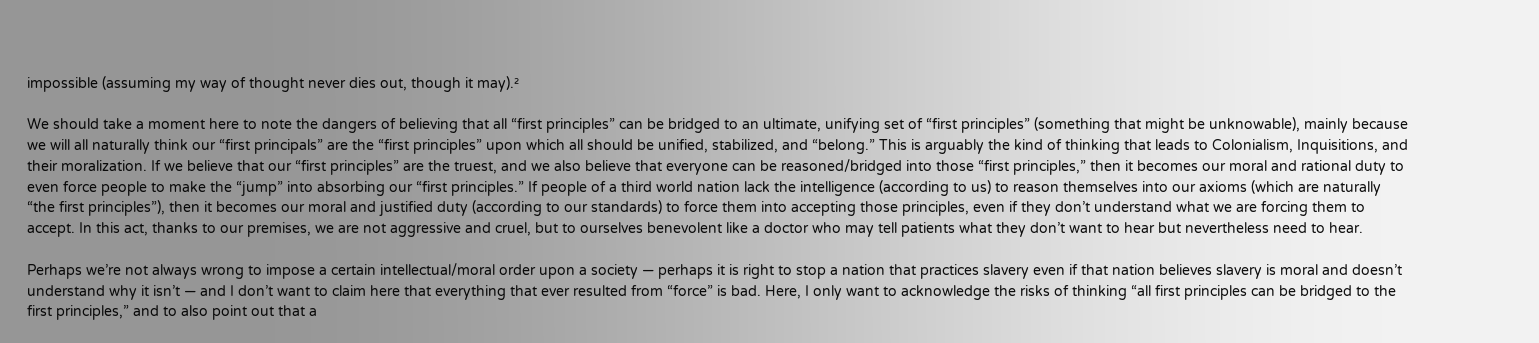impossible (assuming my way of thought never dies out, though it may).²

We should take a moment here to note the dangers of believing that all “first principles” can be bridged to an ultimate, unifying set of “first principles” (something that might be unknowable), mainly because we will all naturally think our “first principals” are the “first principles” upon which all should be unified, stabilized, and “belong.” This is arguably the kind of thinking that leads to Colonialism, Inquisitions, and their moralization. If we believe that our “first principles” are the truest, and we also believe that everyone can be reasoned/bridged into those “first principles,” then it becomes our moral and rational duty to even force people to make the “jump” into absorbing our “first principles.” If people of a third world nation lack the intelligence (according to us) to reason themselves into our axioms (which are naturally “the first principles”), then it becomes our moral and justified duty (according to our standards) to force them into accepting those principles, even if they don’t understand what we are forcing them to accept. In this act, thanks to our premises, we are not aggressive and cruel, but to ourselves benevolent like a doctor who may tell patients what they don’t want to hear but nevertheless need to hear.

Perhaps we’re not always wrong to impose a certain intellectual/moral order upon a society — perhaps it is right to stop a nation that practices slavery even if that nation believes slavery is moral and doesn’t understand why it isn’t — and I don’t want to claim here that everything that ever resulted from “force” is bad. Here, I only want to acknowledge the risks of thinking “all first principles can be bridged to the first principles,” and to also point out that a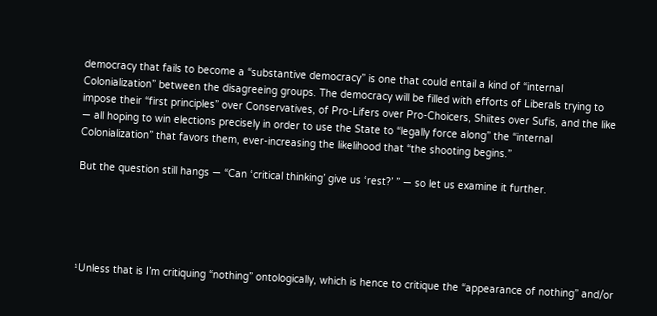democracy that fails to become a “substantive democracy” is one that could entail a kind of “internal Colonialization” between the disagreeing groups. The democracy will be filled with efforts of Liberals trying to impose their “first principles” over Conservatives, of Pro-Lifers over Pro-Choicers, Shiites over Sufis, and the like — all hoping to win elections precisely in order to use the State to “legally force along” the “internal Colonialization” that favors them, ever-increasing the likelihood that “the shooting begins.”

But the question still hangs — “Can ‘critical thinking’ give us ‘rest?’ ” — so let us examine it further.





¹Unless that is I’m critiquing “nothing” ontologically, which is hence to critique the “appearance of nothing” and/or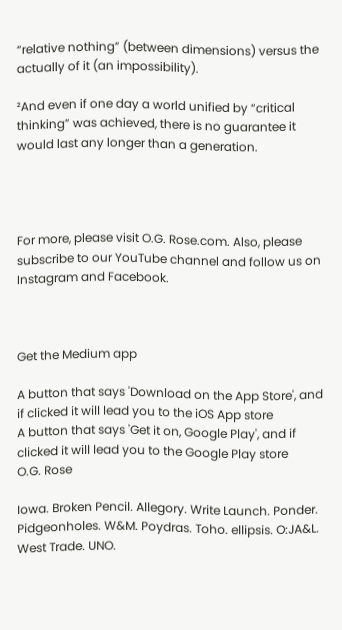“relative nothing” (between dimensions) versus the actually of it (an impossibility).

²And even if one day a world unified by “critical thinking” was achieved, there is no guarantee it would last any longer than a generation.




For more, please visit O.G. Rose.com. Also, please subscribe to our YouTube channel and follow us on Instagram and Facebook.



Get the Medium app

A button that says 'Download on the App Store', and if clicked it will lead you to the iOS App store
A button that says 'Get it on, Google Play', and if clicked it will lead you to the Google Play store
O.G. Rose

Iowa. Broken Pencil. Allegory. Write Launch. Ponder. Pidgeonholes. W&M. Poydras. Toho. ellipsis. O:JA&L. West Trade. UNO.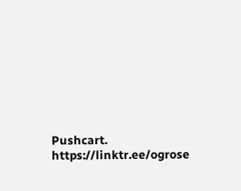Pushcart. https://linktr.ee/ogrose